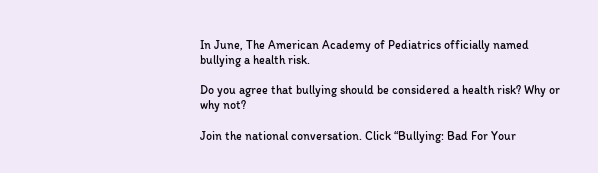In June, The American Academy of Pediatrics officially named bullying a health risk.

Do you agree that bullying should be considered a health risk? Why or why not?

Join the national conversation. Click “Bullying: Bad For Your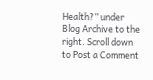Health?” under Blog Archive to the right. Scroll down to Post a Comment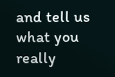and tell us what you really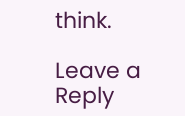think.

Leave a Reply